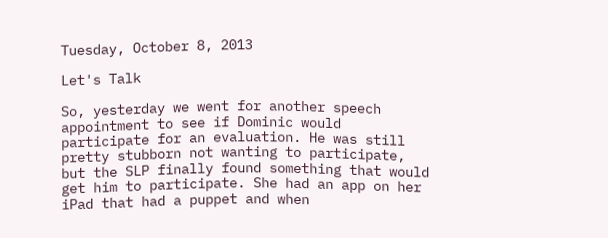Tuesday, October 8, 2013

Let's Talk

So, yesterday we went for another speech appointment to see if Dominic would participate for an evaluation. He was still pretty stubborn not wanting to participate, but the SLP finally found something that would get him to participate. She had an app on her iPad that had a puppet and when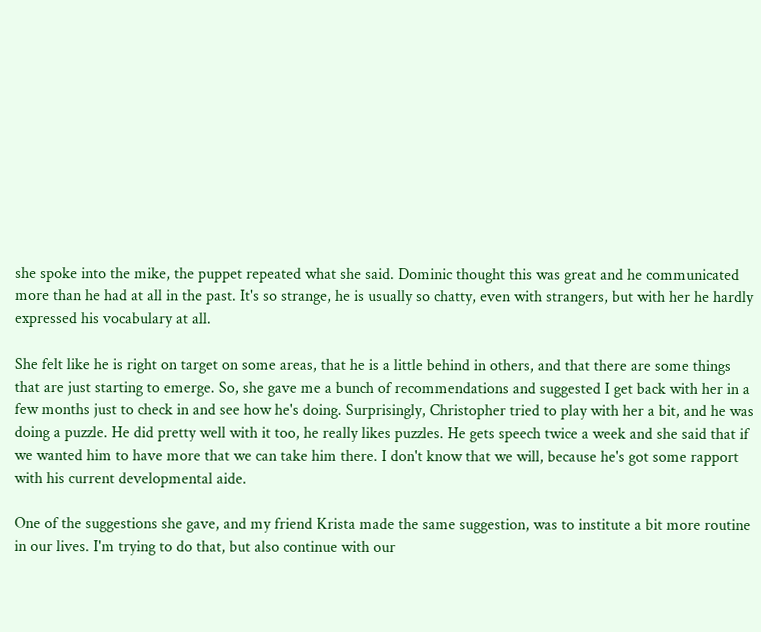she spoke into the mike, the puppet repeated what she said. Dominic thought this was great and he communicated more than he had at all in the past. It's so strange, he is usually so chatty, even with strangers, but with her he hardly expressed his vocabulary at all.

She felt like he is right on target on some areas, that he is a little behind in others, and that there are some things that are just starting to emerge. So, she gave me a bunch of recommendations and suggested I get back with her in a few months just to check in and see how he's doing. Surprisingly, Christopher tried to play with her a bit, and he was doing a puzzle. He did pretty well with it too, he really likes puzzles. He gets speech twice a week and she said that if we wanted him to have more that we can take him there. I don't know that we will, because he's got some rapport with his current developmental aide.

One of the suggestions she gave, and my friend Krista made the same suggestion, was to institute a bit more routine in our lives. I'm trying to do that, but also continue with our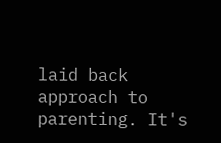laid back approach to parenting. It's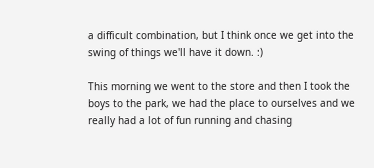a difficult combination, but I think once we get into the swing of things we'll have it down. :)

This morning we went to the store and then I took the boys to the park, we had the place to ourselves and we really had a lot of fun running and chasing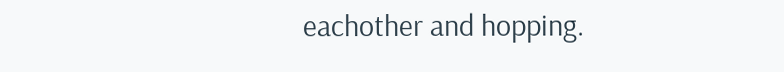eachother and hopping.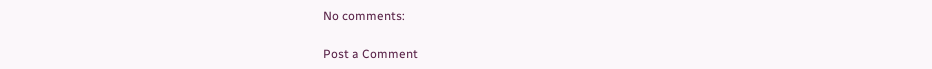No comments:

Post a Comment